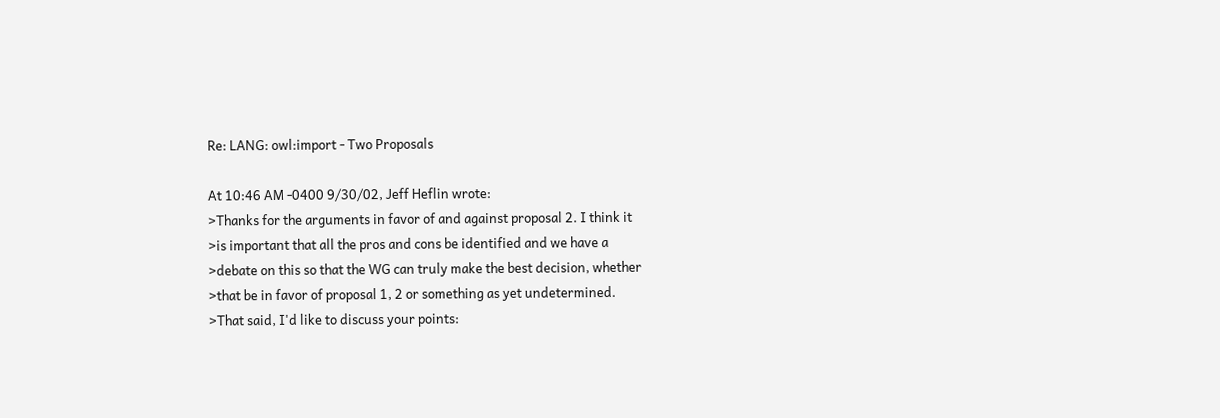Re: LANG: owl:import - Two Proposals

At 10:46 AM -0400 9/30/02, Jeff Heflin wrote:
>Thanks for the arguments in favor of and against proposal 2. I think it
>is important that all the pros and cons be identified and we have a
>debate on this so that the WG can truly make the best decision, whether
>that be in favor of proposal 1, 2 or something as yet undetermined.
>That said, I'd like to discuss your points: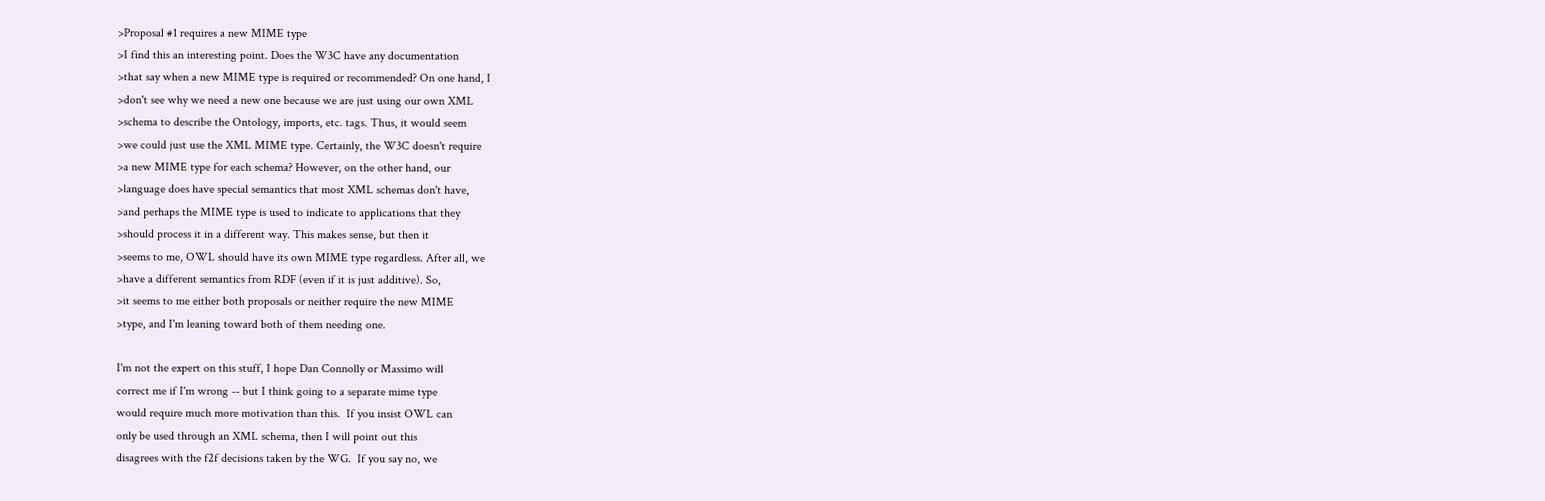>Proposal #1 requires a new MIME type
>I find this an interesting point. Does the W3C have any documentation
>that say when a new MIME type is required or recommended? On one hand, I
>don't see why we need a new one because we are just using our own XML
>schema to describe the Ontology, imports, etc. tags. Thus, it would seem
>we could just use the XML MIME type. Certainly, the W3C doesn't require
>a new MIME type for each schema? However, on the other hand, our
>language does have special semantics that most XML schemas don't have,
>and perhaps the MIME type is used to indicate to applications that they
>should process it in a different way. This makes sense, but then it
>seems to me, OWL should have its own MIME type regardless. After all, we
>have a different semantics from RDF (even if it is just additive). So,
>it seems to me either both proposals or neither require the new MIME
>type, and I'm leaning toward both of them needing one.

I'm not the expert on this stuff, I hope Dan Connolly or Massimo will
correct me if I'm wrong -- but I think going to a separate mime type
would require much more motivation than this.  If you insist OWL can
only be used through an XML schema, then I will point out this
disagrees with the f2f decisions taken by the WG.  If you say no, we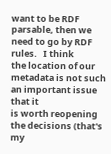want to be RDF parsable, then we need to go by RDF rules.   I think
the location of our metadata is not such an important issue that it
is worth reopening the decisions (that's my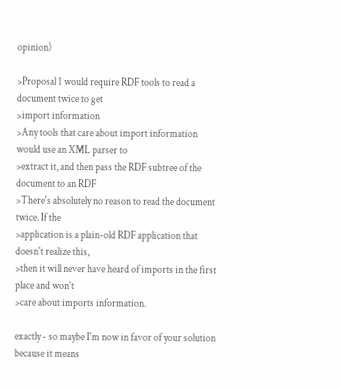opinion)

>Proposal 1 would require RDF tools to read a document twice to get
>import information
>Any tools that care about import information would use an XML parser to
>extract it, and then pass the RDF subtree of the document to an RDF
>There's absolutely no reason to read the document twice. If the
>application is a plain-old RDF application that doesn't realize this,
>then it will never have heard of imports in the first place and won't
>care about imports information.

exactly - so maybe I'm now in favor of your solution because it means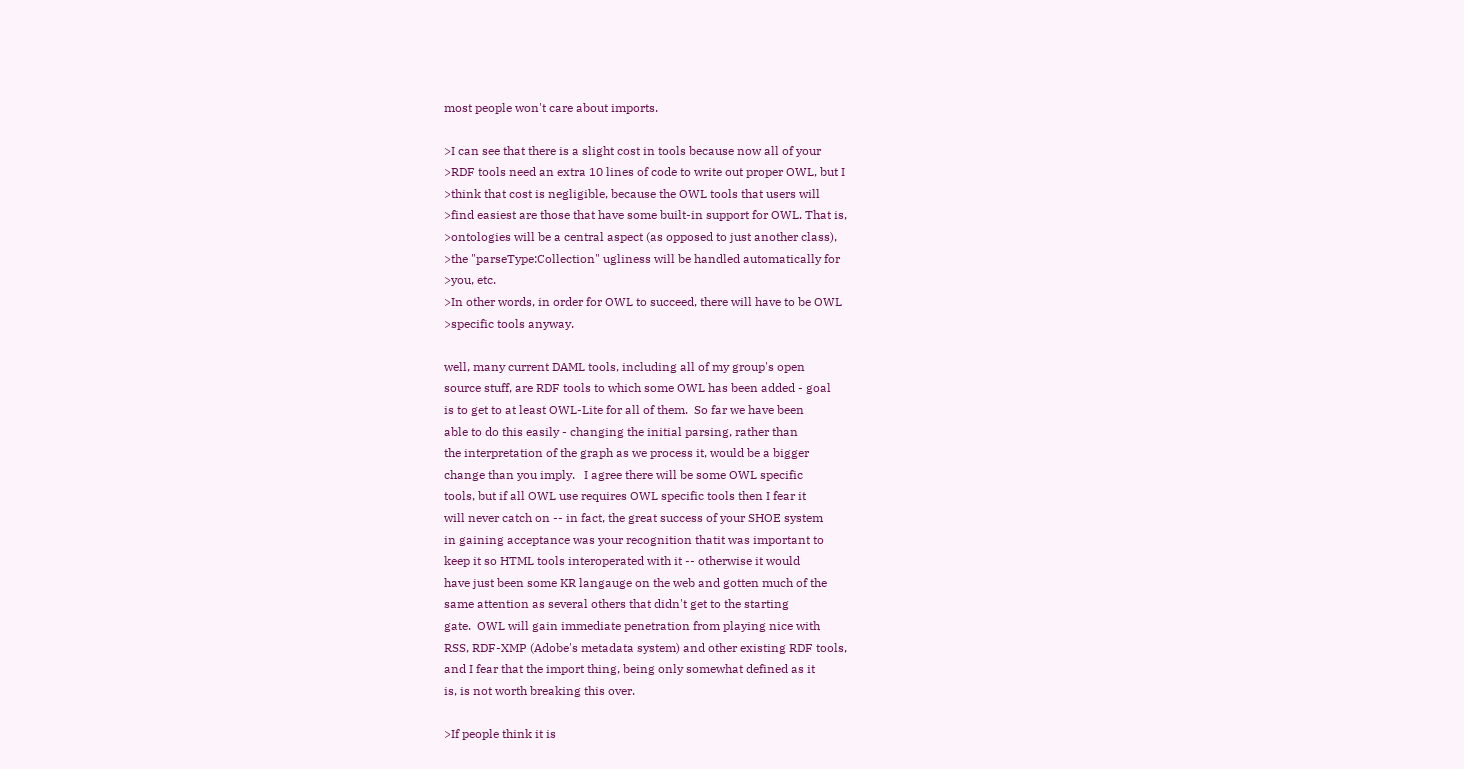most people won't care about imports.

>I can see that there is a slight cost in tools because now all of your
>RDF tools need an extra 10 lines of code to write out proper OWL, but I
>think that cost is negligible, because the OWL tools that users will
>find easiest are those that have some built-in support for OWL. That is,
>ontologies will be a central aspect (as opposed to just another class),
>the "parseType:Collection" ugliness will be handled automatically for
>you, etc.
>In other words, in order for OWL to succeed, there will have to be OWL
>specific tools anyway.

well, many current DAML tools, including all of my group's open
source stuff, are RDF tools to which some OWL has been added - goal
is to get to at least OWL-Lite for all of them.  So far we have been
able to do this easily - changing the initial parsing, rather than
the interpretation of the graph as we process it, would be a bigger
change than you imply.   I agree there will be some OWL specific
tools, but if all OWL use requires OWL specific tools then I fear it
will never catch on -- in fact, the great success of your SHOE system
in gaining acceptance was your recognition thatit was important to
keep it so HTML tools interoperated with it -- otherwise it would
have just been some KR langauge on the web and gotten much of the
same attention as several others that didn't get to the starting
gate.  OWL will gain immediate penetration from playing nice with
RSS, RDF-XMP (Adobe's metadata system) and other existing RDF tools,
and I fear that the import thing, being only somewhat defined as it
is, is not worth breaking this over.

>If people think it is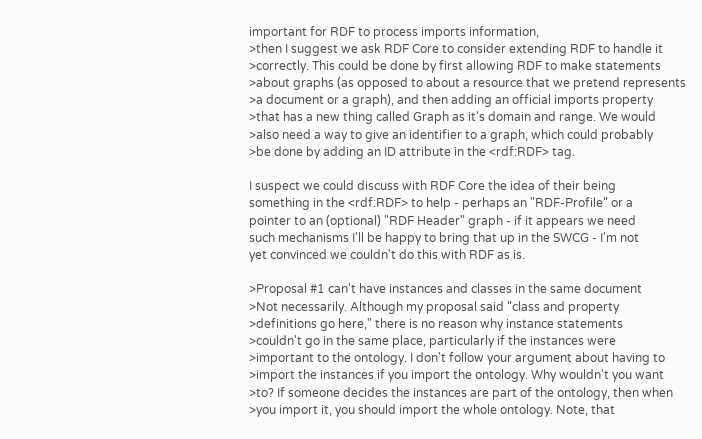important for RDF to process imports information,
>then I suggest we ask RDF Core to consider extending RDF to handle it
>correctly. This could be done by first allowing RDF to make statements
>about graphs (as opposed to about a resource that we pretend represents
>a document or a graph), and then adding an official imports property
>that has a new thing called Graph as it's domain and range. We would
>also need a way to give an identifier to a graph, which could probably
>be done by adding an ID attribute in the <rdf:RDF> tag.

I suspect we could discuss with RDF Core the idea of their being
something in the <rdf:RDF> to help - perhaps an "RDF-Profile" or a
pointer to an (optional) "RDF Header" graph - if it appears we need
such mechanisms I'll be happy to bring that up in the SWCG - I'm not
yet convinced we couldn't do this with RDF as is.

>Proposal #1 can't have instances and classes in the same document
>Not necessarily. Although my proposal said "class and property
>definitions go here," there is no reason why instance statements
>couldn't go in the same place, particularly if the instances were
>important to the ontology. I don't follow your argument about having to
>import the instances if you import the ontology. Why wouldn't you want
>to? If someone decides the instances are part of the ontology, then when
>you import it, you should import the whole ontology. Note, that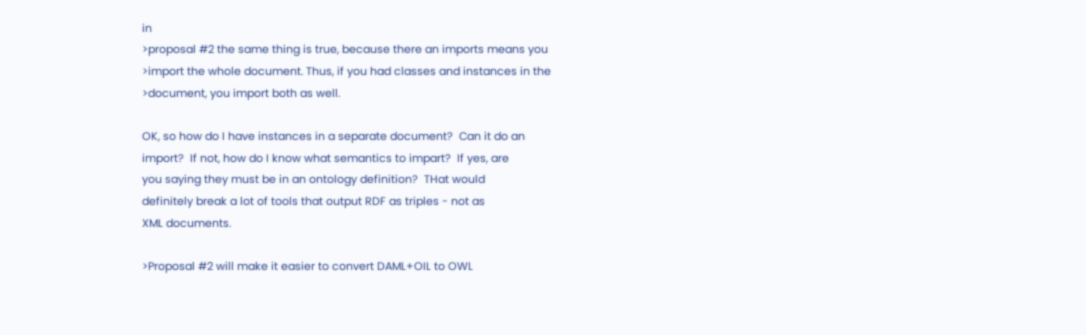in
>proposal #2 the same thing is true, because there an imports means you
>import the whole document. Thus, if you had classes and instances in the
>document, you import both as well.

OK, so how do I have instances in a separate document?  Can it do an
import?  If not, how do I know what semantics to impart?  If yes, are
you saying they must be in an ontology definition?  THat would
definitely break a lot of tools that output RDF as triples - not as
XML documents.

>Proposal #2 will make it easier to convert DAML+OIL to OWL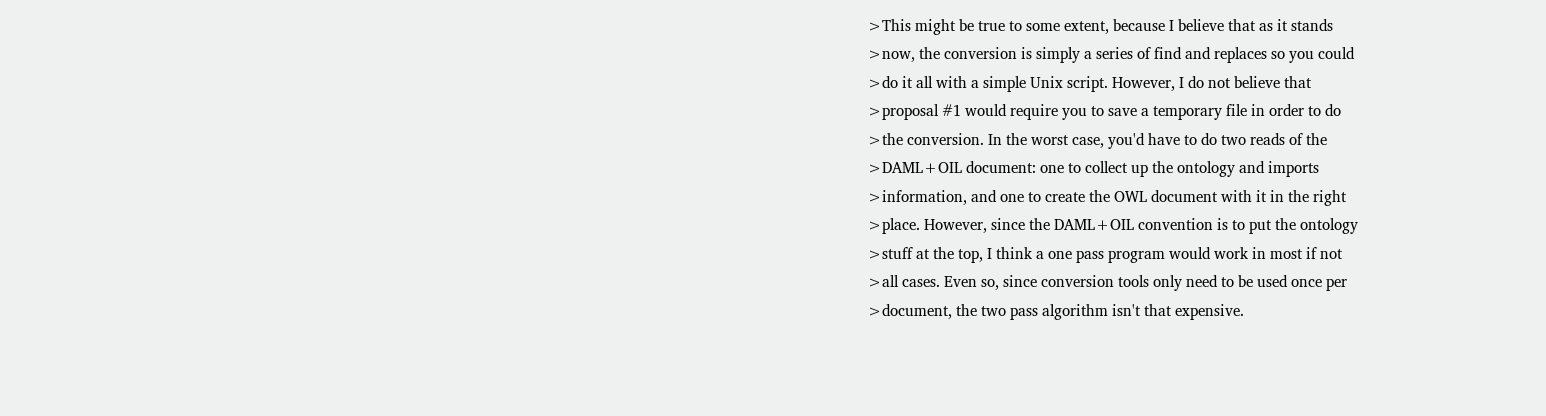>This might be true to some extent, because I believe that as it stands
>now, the conversion is simply a series of find and replaces so you could
>do it all with a simple Unix script. However, I do not believe that
>proposal #1 would require you to save a temporary file in order to do
>the conversion. In the worst case, you'd have to do two reads of the
>DAML+OIL document: one to collect up the ontology and imports
>information, and one to create the OWL document with it in the right
>place. However, since the DAML+OIL convention is to put the ontology
>stuff at the top, I think a one pass program would work in most if not
>all cases. Even so, since conversion tools only need to be used once per
>document, the two pass algorithm isn't that expensive.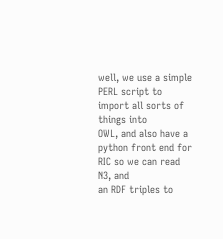well, we use a simple PERL script to import all sorts of things into
OWL, and also have a python front end for RIC so we can read N3, and
an RDF triples to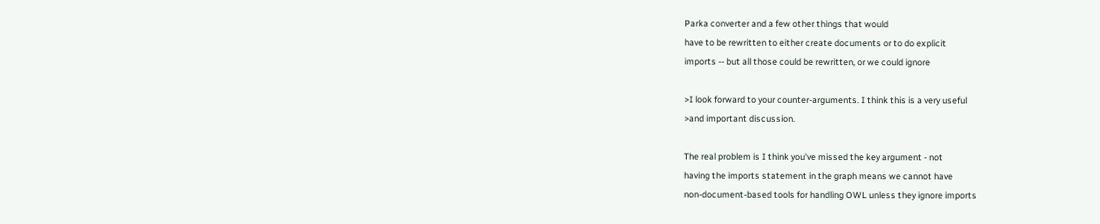Parka converter and a few other things that would
have to be rewritten to either create documents or to do explicit
imports -- but all those could be rewritten, or we could ignore

>I look forward to your counter-arguments. I think this is a very useful
>and important discussion.

The real problem is I think you've missed the key argument - not
having the imports statement in the graph means we cannot have
non-document-based tools for handling OWL unless they ignore imports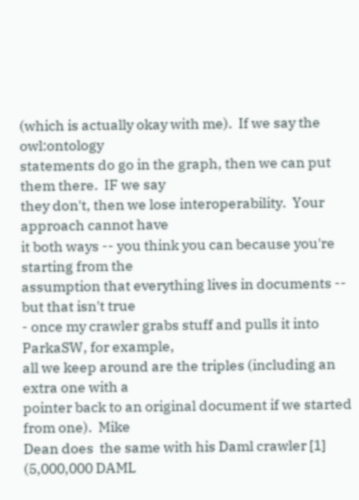(which is actually okay with me).  If we say the owl:ontology
statements do go in the graph, then we can put them there.  IF we say
they don't, then we lose interoperability.  Your approach cannot have
it both ways -- you think you can because you're starting from the
assumption that everything lives in documents -- but that isn't true
- once my crawler grabs stuff and pulls it into ParkaSW, for example,
all we keep around are the triples (including an extra one with a
pointer back to an original document if we started from one).  Mike
Dean does  the same with his Daml crawler [1]
(5,000,000 DAML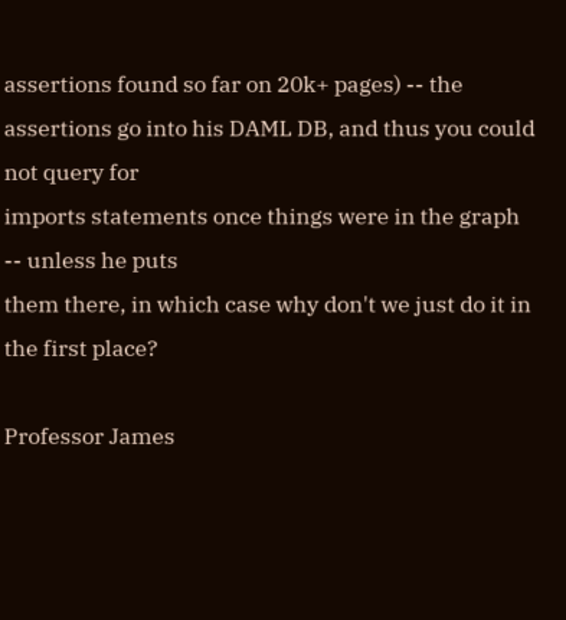assertions found so far on 20k+ pages) -- the
assertions go into his DAML DB, and thus you could not query for
imports statements once things were in the graph -- unless he puts
them there, in which case why don't we just do it in the first place?

Professor James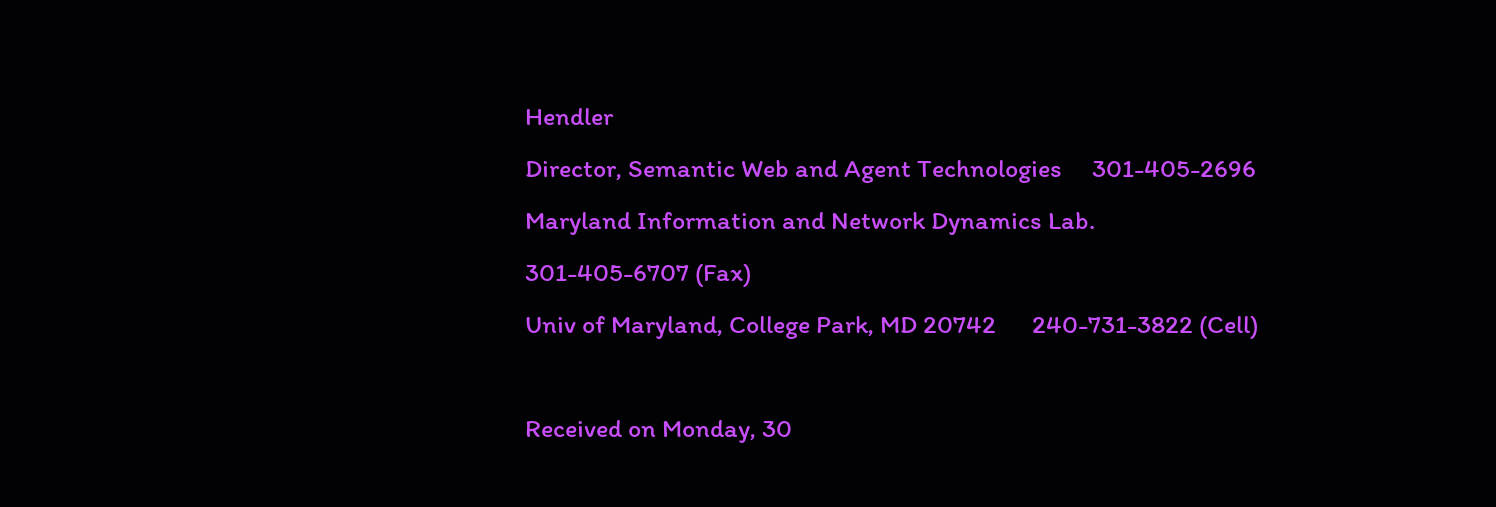Hendler
Director, Semantic Web and Agent Technologies     301-405-2696
Maryland Information and Network Dynamics Lab.    301-405-6707 (Fax)
Univ of Maryland, College Park, MD 20742      240-731-3822 (Cell)

Received on Monday, 30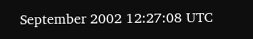September 2002 12:27:08 UTC